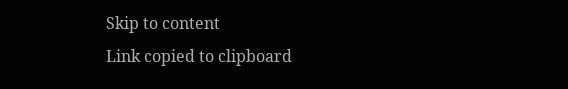Skip to content
Link copied to clipboard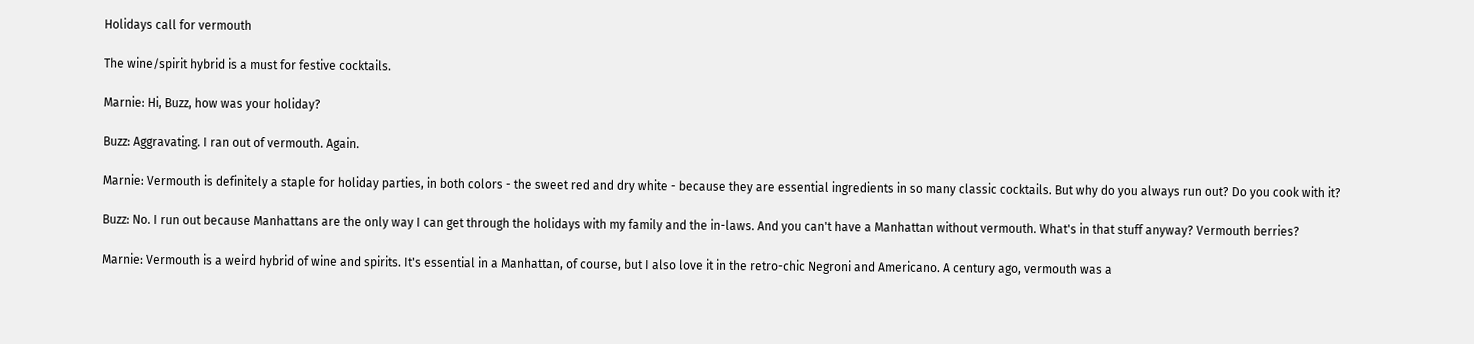Holidays call for vermouth

The wine/spirit hybrid is a must for festive cocktails.

Marnie: Hi, Buzz, how was your holiday?

Buzz: Aggravating. I ran out of vermouth. Again.

Marnie: Vermouth is definitely a staple for holiday parties, in both colors - the sweet red and dry white - because they are essential ingredients in so many classic cocktails. But why do you always run out? Do you cook with it?

Buzz: No. I run out because Manhattans are the only way I can get through the holidays with my family and the in-laws. And you can't have a Manhattan without vermouth. What's in that stuff anyway? Vermouth berries?

Marnie: Vermouth is a weird hybrid of wine and spirits. It's essential in a Manhattan, of course, but I also love it in the retro-chic Negroni and Americano. A century ago, vermouth was a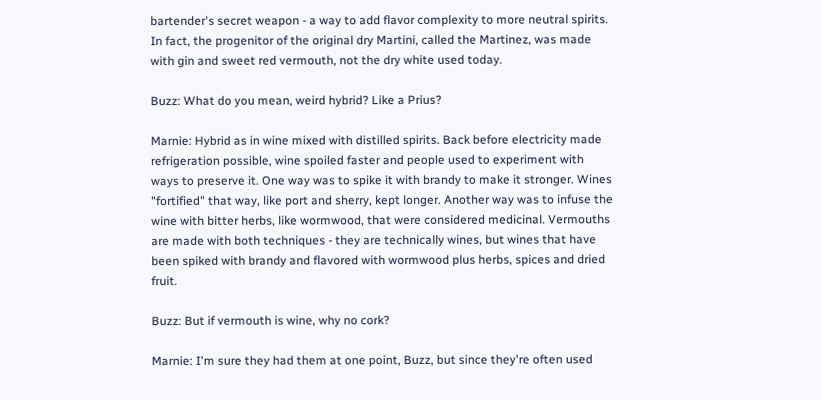bartender's secret weapon - a way to add flavor complexity to more neutral spirits. In fact, the progenitor of the original dry Martini, called the Martinez, was made with gin and sweet red vermouth, not the dry white used today.

Buzz: What do you mean, weird hybrid? Like a Prius?

Marnie: Hybrid as in wine mixed with distilled spirits. Back before electricity made refrigeration possible, wine spoiled faster and people used to experiment with ways to preserve it. One way was to spike it with brandy to make it stronger. Wines "fortified" that way, like port and sherry, kept longer. Another way was to infuse the wine with bitter herbs, like wormwood, that were considered medicinal. Vermouths are made with both techniques - they are technically wines, but wines that have been spiked with brandy and flavored with wormwood plus herbs, spices and dried fruit.

Buzz: But if vermouth is wine, why no cork?

Marnie: I'm sure they had them at one point, Buzz, but since they're often used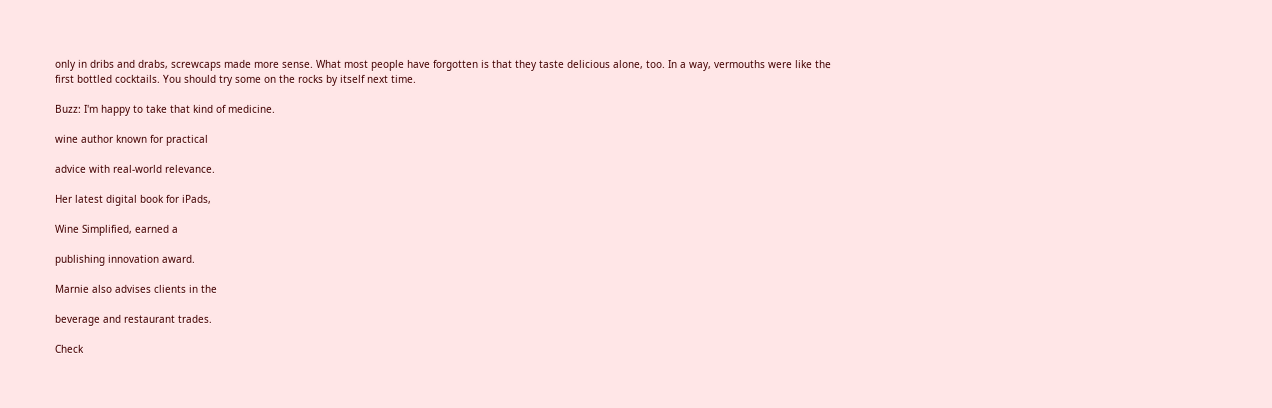only in dribs and drabs, screwcaps made more sense. What most people have forgotten is that they taste delicious alone, too. In a way, vermouths were like the first bottled cocktails. You should try some on the rocks by itself next time.

Buzz: I'm happy to take that kind of medicine.

wine author known for practical

advice with real-world relevance.

Her latest digital book for iPads,

Wine Simplified, earned a

publishing innovation award.

Marnie also advises clients in the

beverage and restaurant trades.

Check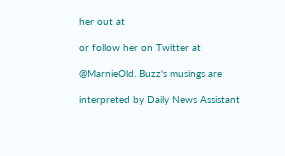her out at

or follow her on Twitter at

@MarnieOld. Buzz's musings are

interpreted by Daily News Assistant